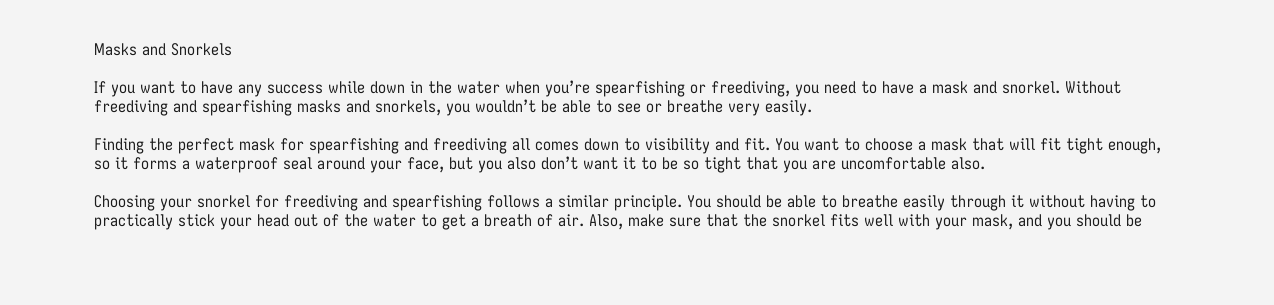Masks and Snorkels

If you want to have any success while down in the water when you’re spearfishing or freediving, you need to have a mask and snorkel. Without freediving and spearfishing masks and snorkels, you wouldn’t be able to see or breathe very easily.

Finding the perfect mask for spearfishing and freediving all comes down to visibility and fit. You want to choose a mask that will fit tight enough, so it forms a waterproof seal around your face, but you also don’t want it to be so tight that you are uncomfortable also.

Choosing your snorkel for freediving and spearfishing follows a similar principle. You should be able to breathe easily through it without having to practically stick your head out of the water to get a breath of air. Also, make sure that the snorkel fits well with your mask, and you should be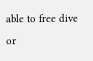able to free dive or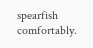spearfish comfortably.